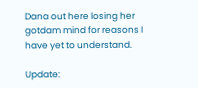Dana out here losing her gotdam mind for reasons I have yet to understand.

Update: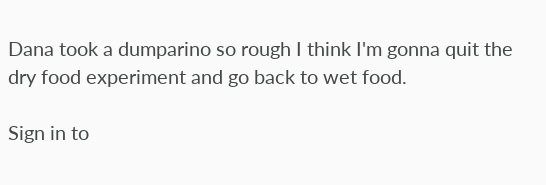Dana took a dumparino so rough I think I'm gonna quit the dry food experiment and go back to wet food.

Sign in to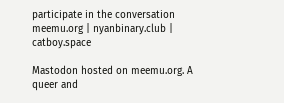participate in the conversation
meemu.org | nyanbinary.club | catboy.space

Mastodon hosted on meemu.org. A queer and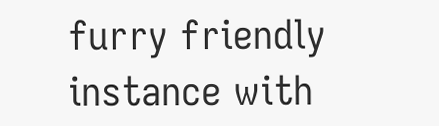furry friendly instance with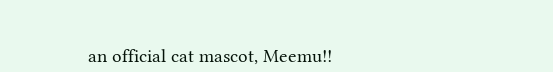an official cat mascot, Meemu!!